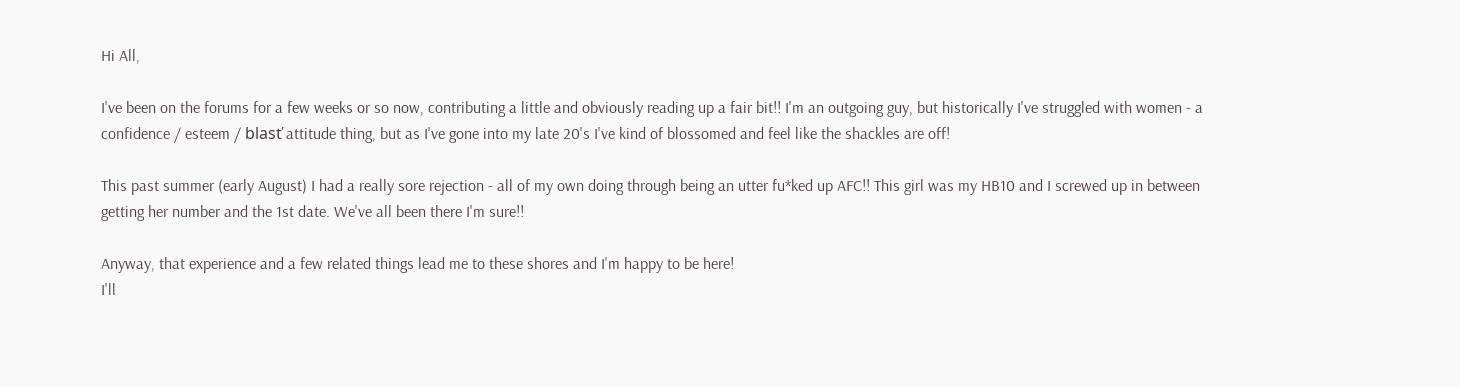Hi All,

I've been on the forums for a few weeks or so now, contributing a little and obviously reading up a fair bit!! I'm an outgoing guy, but historically I've struggled with women - a confidence / esteem / blasť attitude thing, but as I've gone into my late 20's I've kind of blossomed and feel like the shackles are off!

This past summer (early August) I had a really sore rejection - all of my own doing through being an utter fu*ked up AFC!! This girl was my HB10 and I screwed up in between getting her number and the 1st date. We've all been there I'm sure!!

Anyway, that experience and a few related things lead me to these shores and I'm happy to be here!
I'll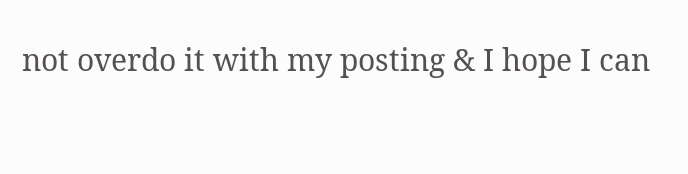not overdo it with my posting & I hope I can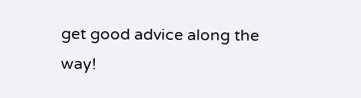get good advice along the way!